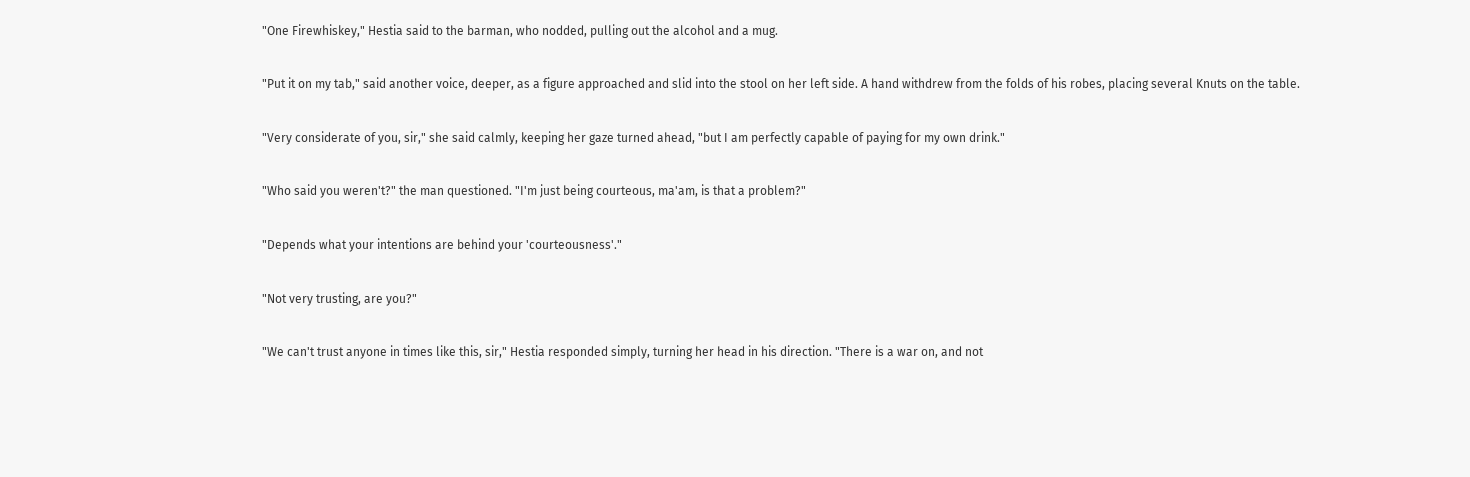"One Firewhiskey," Hestia said to the barman, who nodded, pulling out the alcohol and a mug.

"Put it on my tab," said another voice, deeper, as a figure approached and slid into the stool on her left side. A hand withdrew from the folds of his robes, placing several Knuts on the table.

"Very considerate of you, sir," she said calmly, keeping her gaze turned ahead, "but I am perfectly capable of paying for my own drink."

"Who said you weren't?" the man questioned. "I'm just being courteous, ma'am, is that a problem?"

"Depends what your intentions are behind your 'courteousness'."

"Not very trusting, are you?"

"We can't trust anyone in times like this, sir," Hestia responded simply, turning her head in his direction. "There is a war on, and not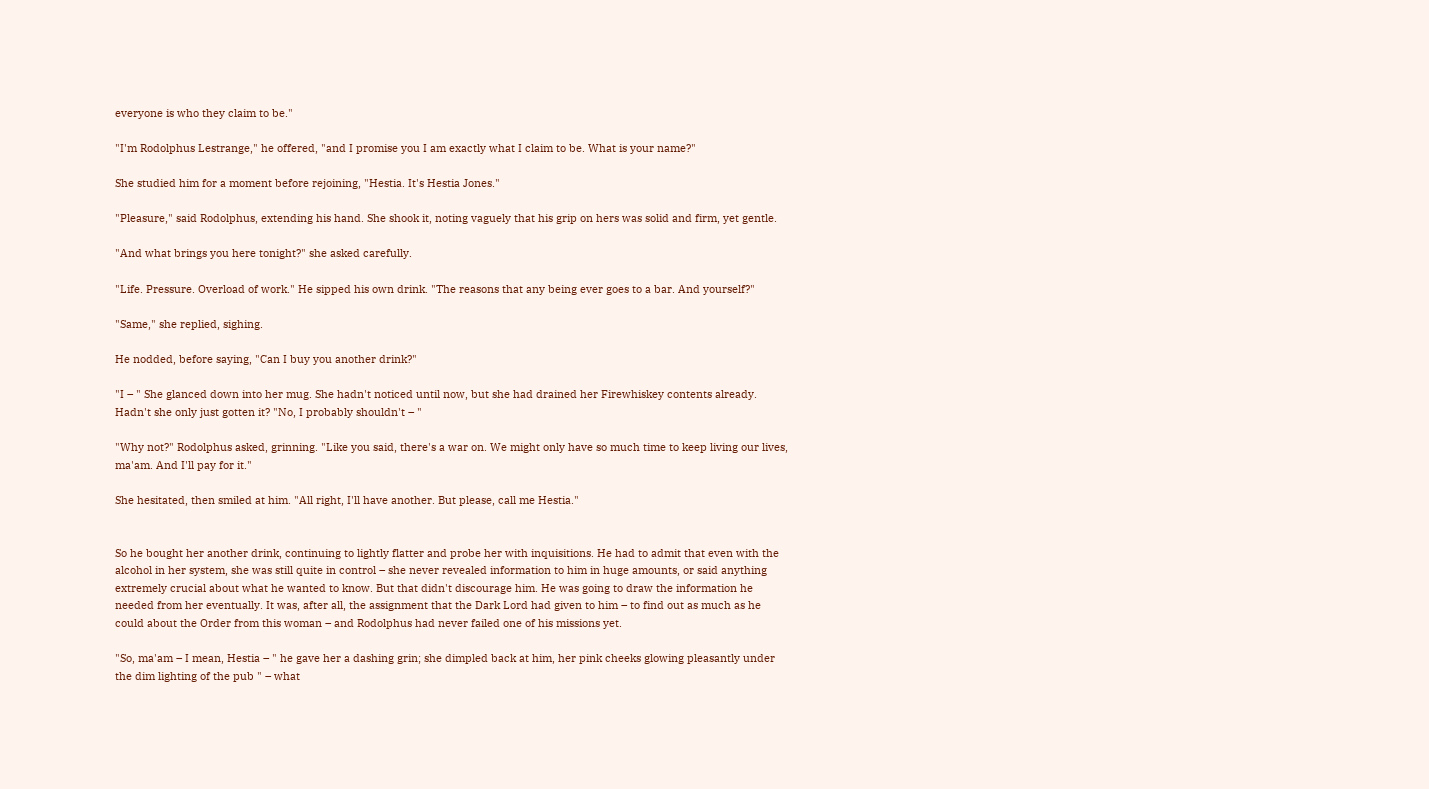everyone is who they claim to be."

"I'm Rodolphus Lestrange," he offered, "and I promise you I am exactly what I claim to be. What is your name?"

She studied him for a moment before rejoining, "Hestia. It's Hestia Jones."

"Pleasure," said Rodolphus, extending his hand. She shook it, noting vaguely that his grip on hers was solid and firm, yet gentle.

"And what brings you here tonight?" she asked carefully.

"Life. Pressure. Overload of work." He sipped his own drink. "The reasons that any being ever goes to a bar. And yourself?"

"Same," she replied, sighing.

He nodded, before saying, "Can I buy you another drink?"

"I – " She glanced down into her mug. She hadn't noticed until now, but she had drained her Firewhiskey contents already. Hadn't she only just gotten it? "No, I probably shouldn't – "

"Why not?" Rodolphus asked, grinning. "Like you said, there's a war on. We might only have so much time to keep living our lives, ma'am. And I'll pay for it."

She hesitated, then smiled at him. "All right, I'll have another. But please, call me Hestia."


So he bought her another drink, continuing to lightly flatter and probe her with inquisitions. He had to admit that even with the alcohol in her system, she was still quite in control – she never revealed information to him in huge amounts, or said anything extremely crucial about what he wanted to know. But that didn't discourage him. He was going to draw the information he needed from her eventually. It was, after all, the assignment that the Dark Lord had given to him – to find out as much as he could about the Order from this woman – and Rodolphus had never failed one of his missions yet.

"So, ma'am – I mean, Hestia – " he gave her a dashing grin; she dimpled back at him, her pink cheeks glowing pleasantly under the dim lighting of the pub " – what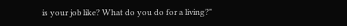is your job like? What do you do for a living?"